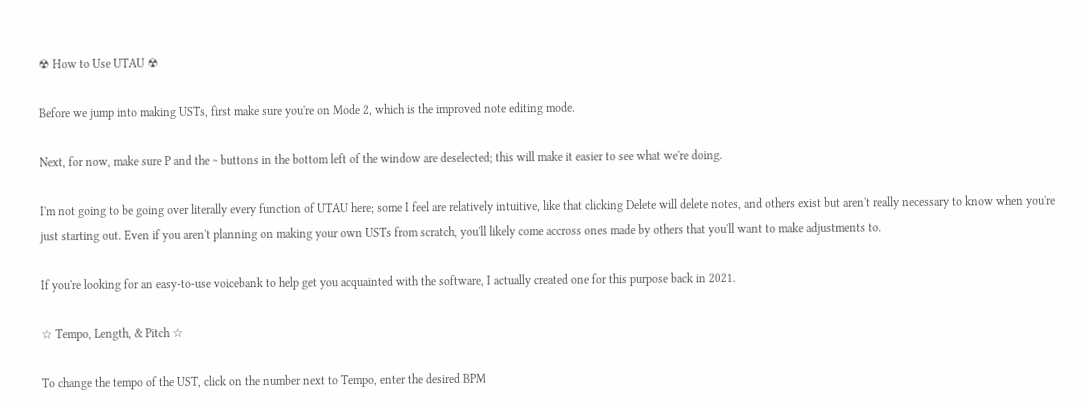☢ How to Use UTAU ☢

Before we jump into making USTs, first make sure you're on Mode 2, which is the improved note editing mode.

Next, for now, make sure P and the ~ buttons in the bottom left of the window are deselected; this will make it easier to see what we're doing.

I'm not going to be going over literally every function of UTAU here; some I feel are relatively intuitive, like that clicking Delete will delete notes, and others exist but aren't really necessary to know when you're just starting out. Even if you aren't planning on making your own USTs from scratch, you'll likely come accross ones made by others that you'll want to make adjustments to.

If you're looking for an easy-to-use voicebank to help get you acquainted with the software, I actually created one for this purpose back in 2021.

☆ Tempo, Length, & Pitch ☆

To change the tempo of the UST, click on the number next to Tempo, enter the desired BPM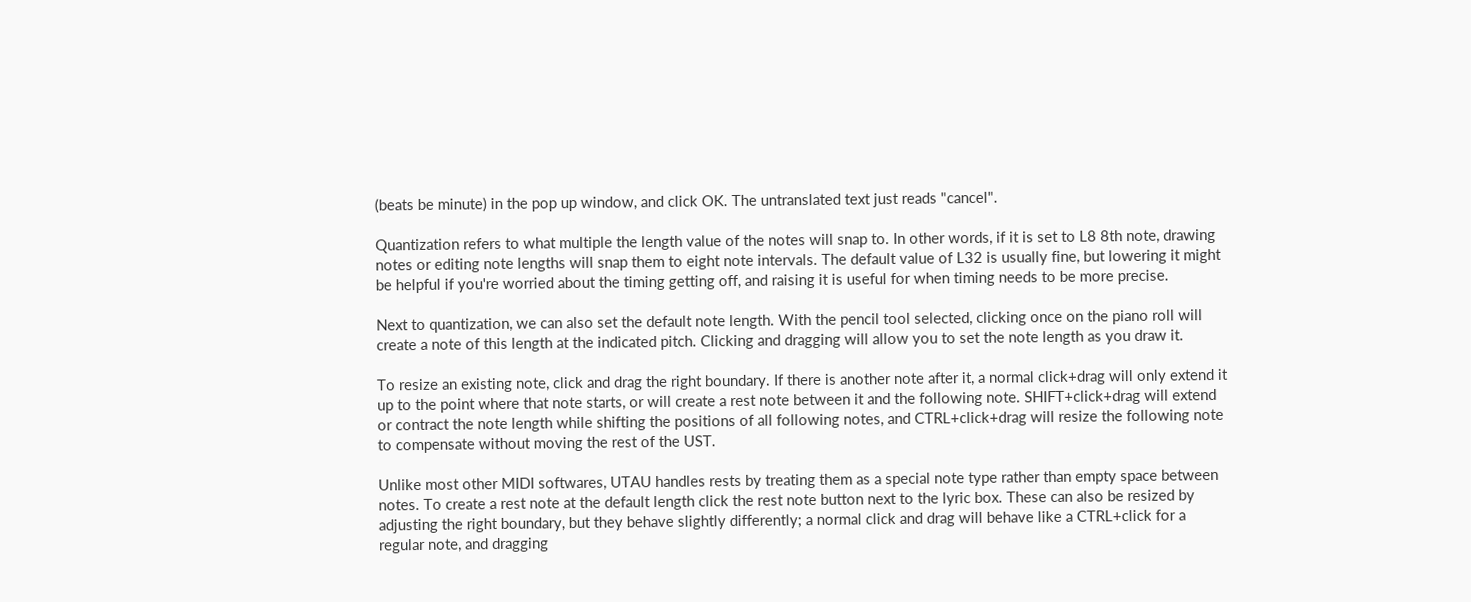(beats be minute) in the pop up window, and click OK. The untranslated text just reads "cancel".

Quantization refers to what multiple the length value of the notes will snap to. In other words, if it is set to L8 8th note, drawing notes or editing note lengths will snap them to eight note intervals. The default value of L32 is usually fine, but lowering it might be helpful if you're worried about the timing getting off, and raising it is useful for when timing needs to be more precise.

Next to quantization, we can also set the default note length. With the pencil tool selected, clicking once on the piano roll will create a note of this length at the indicated pitch. Clicking and dragging will allow you to set the note length as you draw it.

To resize an existing note, click and drag the right boundary. If there is another note after it, a normal click+drag will only extend it up to the point where that note starts, or will create a rest note between it and the following note. SHIFT+click+drag will extend or contract the note length while shifting the positions of all following notes, and CTRL+click+drag will resize the following note to compensate without moving the rest of the UST.

Unlike most other MIDI softwares, UTAU handles rests by treating them as a special note type rather than empty space between notes. To create a rest note at the default length click the rest note button next to the lyric box. These can also be resized by adjusting the right boundary, but they behave slightly differently; a normal click and drag will behave like a CTRL+click for a regular note, and dragging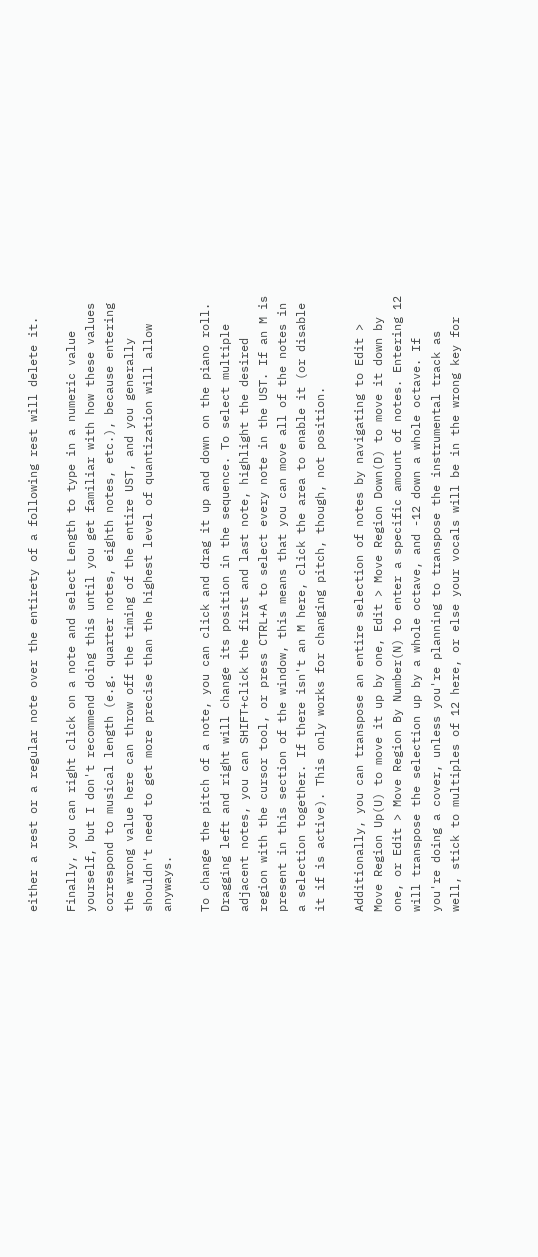either a rest or a regular note over the entirety of a following rest will delete it.

Finally, you can right click on a note and select Length to type in a numeric value yourself, but I don't recommend doing this until you get familiar with how these values correspond to musical length (e.g. quarter notes, eighth notes, etc.), because entering the wrong value here can throw off the timing of the entire UST, and you generally shouldn't need to get more precise than the highest level of quantization will allow anyways.

To change the pitch of a note, you can click and drag it up and down on the piano roll. Dragging left and right will change its position in the sequence. To select multiple adjacent notes, you can SHIFT+click the first and last note, highlight the desired region with the cursor tool, or press CTRL+A to select every note in the UST. If an M is present in this section of the window, this means that you can move all of the notes in a selection together. If there isn't an M here, click the area to enable it (or disable it if is active). This only works for changing pitch, though, not position.

Additionally, you can transpose an entire selection of notes by navigating to Edit > Move Region Up(U) to move it up by one, Edit > Move Region Down(D) to move it down by one, or Edit > Move Region By Number(N) to enter a specific amount of notes. Entering 12 will transpose the selection up by a whole octave, and -12 down a whole octave. If you're doing a cover, unless you're planning to transpose the instrumental track as well, stick to multiples of 12 here, or else your vocals will be in the wrong key for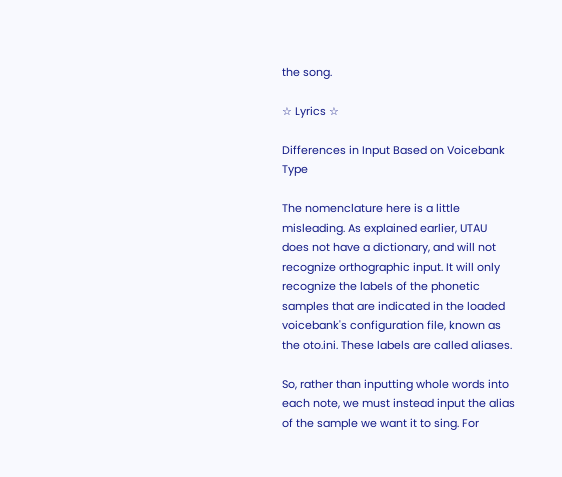the song.

☆ Lyrics ☆

Differences in Input Based on Voicebank Type

The nomenclature here is a little misleading. As explained earlier, UTAU does not have a dictionary, and will not recognize orthographic input. It will only recognize the labels of the phonetic samples that are indicated in the loaded voicebank's configuration file, known as the oto.ini. These labels are called aliases.

So, rather than inputting whole words into each note, we must instead input the alias of the sample we want it to sing. For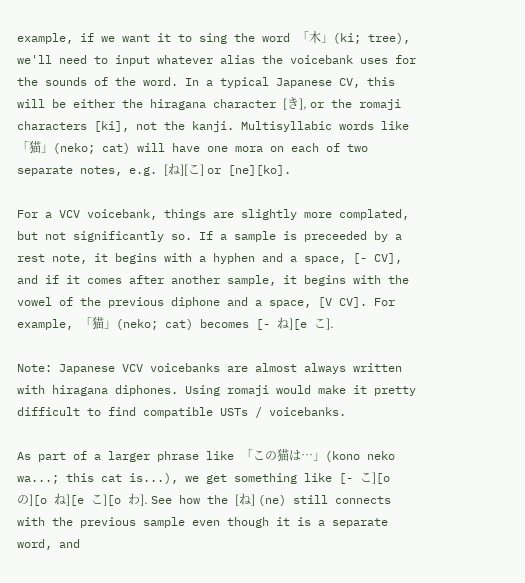example, if we want it to sing the word 「木」(ki; tree), we'll need to input whatever alias the voicebank uses for the sounds of the word. In a typical Japanese CV, this will be either the hiragana character [き], or the romaji characters [ki], not the kanji. Multisyllabic words like 「猫」(neko; cat) will have one mora on each of two separate notes, e.g. [ね][こ] or [ne][ko].

For a VCV voicebank, things are slightly more complated, but not significantly so. If a sample is preceeded by a rest note, it begins with a hyphen and a space, [- CV], and if it comes after another sample, it begins with the vowel of the previous diphone and a space, [V CV]. For example, 「猫」(neko; cat) becomes [- ね][e こ].

Note: Japanese VCV voicebanks are almost always written with hiragana diphones. Using romaji would make it pretty difficult to find compatible USTs / voicebanks.

As part of a larger phrase like 「この猫は…」(kono neko wa...; this cat is...), we get something like [- こ][o の][o ね][e こ][o わ]. See how the [ね] (ne) still connects with the previous sample even though it is a separate word, and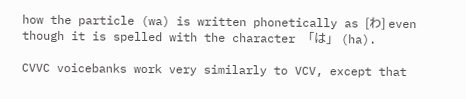how the particle (wa) is written phonetically as [わ] even though it is spelled with the character 「は」 (ha).

CVVC voicebanks work very similarly to VCV, except that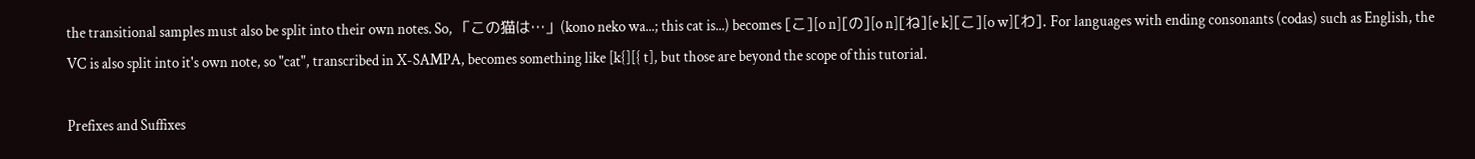the transitional samples must also be split into their own notes. So, 「この猫は…」(kono neko wa...; this cat is...) becomes [こ][o n][の][o n][ね][e k][こ][o w][わ]. For languages with ending consonants (codas) such as English, the VC is also split into it's own note, so "cat", transcribed in X-SAMPA, becomes something like [k{][{ t], but those are beyond the scope of this tutorial.

Prefixes and Suffixes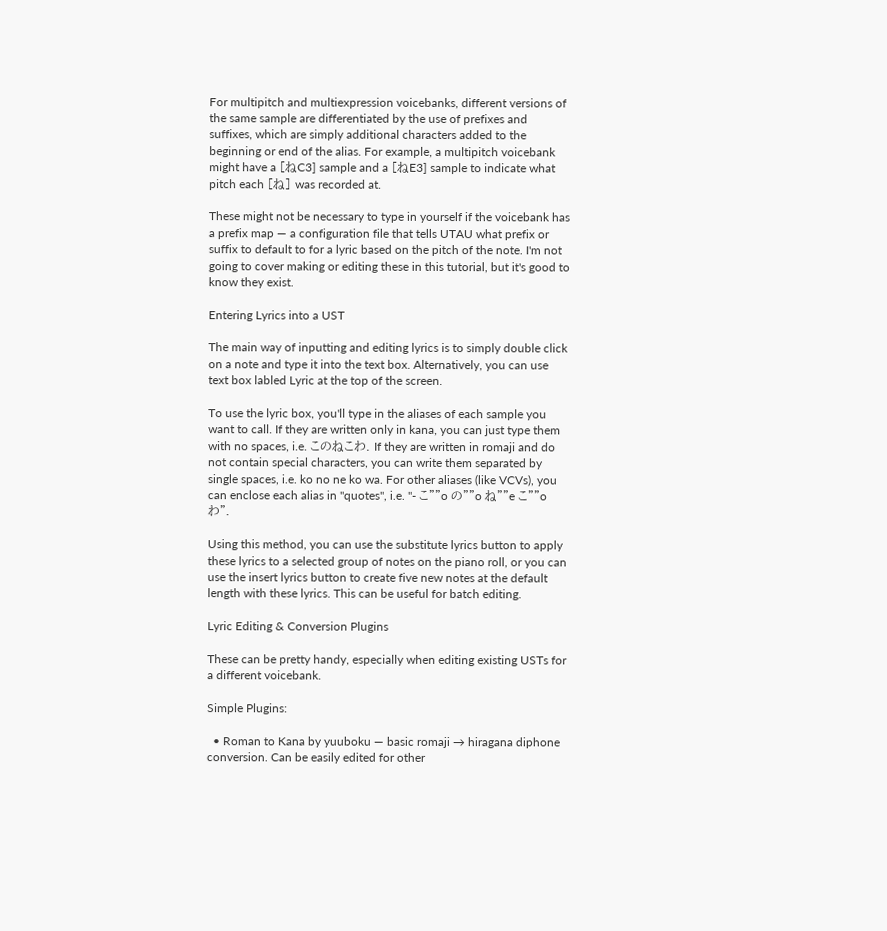For multipitch and multiexpression voicebanks, different versions of the same sample are differentiated by the use of prefixes and suffixes, which are simply additional characters added to the beginning or end of the alias. For example, a multipitch voicebank might have a [ねC3] sample and a [ねE3] sample to indicate what pitch each [ね] was recorded at.

These might not be necessary to type in yourself if the voicebank has a prefix map — a configuration file that tells UTAU what prefix or suffix to default to for a lyric based on the pitch of the note. I'm not going to cover making or editing these in this tutorial, but it's good to know they exist.

Entering Lyrics into a UST

The main way of inputting and editing lyrics is to simply double click on a note and type it into the text box. Alternatively, you can use text box labled Lyric at the top of the screen.

To use the lyric box, you'll type in the aliases of each sample you want to call. If they are written only in kana, you can just type them with no spaces, i.e. このねこわ. If they are written in romaji and do not contain special characters, you can write them separated by single spaces, i.e. ko no ne ko wa. For other aliases (like VCVs), you can enclose each alias in "quotes", i.e. "- こ""o の""o ね""e こ""o わ".

Using this method, you can use the substitute lyrics button to apply these lyrics to a selected group of notes on the piano roll, or you can use the insert lyrics button to create five new notes at the default length with these lyrics. This can be useful for batch editing.

Lyric Editing & Conversion Plugins

These can be pretty handy, especially when editing existing USTs for a different voicebank.

Simple Plugins:

  • Roman to Kana by yuuboku — basic romaji → hiragana diphone conversion. Can be easily edited for other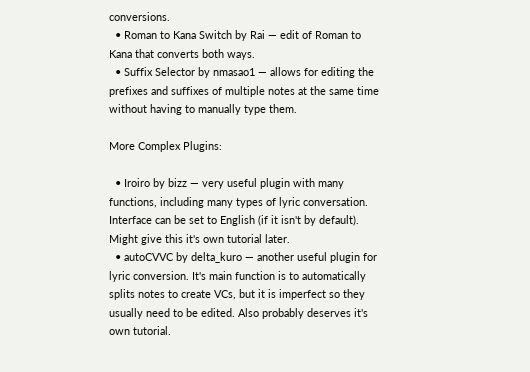conversions.
  • Roman to Kana Switch by Rai — edit of Roman to Kana that converts both ways.
  • Suffix Selector by nmasao1 — allows for editing the prefixes and suffixes of multiple notes at the same time without having to manually type them.

More Complex Plugins:

  • Iroiro by bizz — very useful plugin with many functions, including many types of lyric conversation. Interface can be set to English (if it isn't by default). Might give this it's own tutorial later.
  • autoCVVC by delta_kuro — another useful plugin for lyric conversion. It's main function is to automatically splits notes to create VCs, but it is imperfect so they usually need to be edited. Also probably deserves it's own tutorial.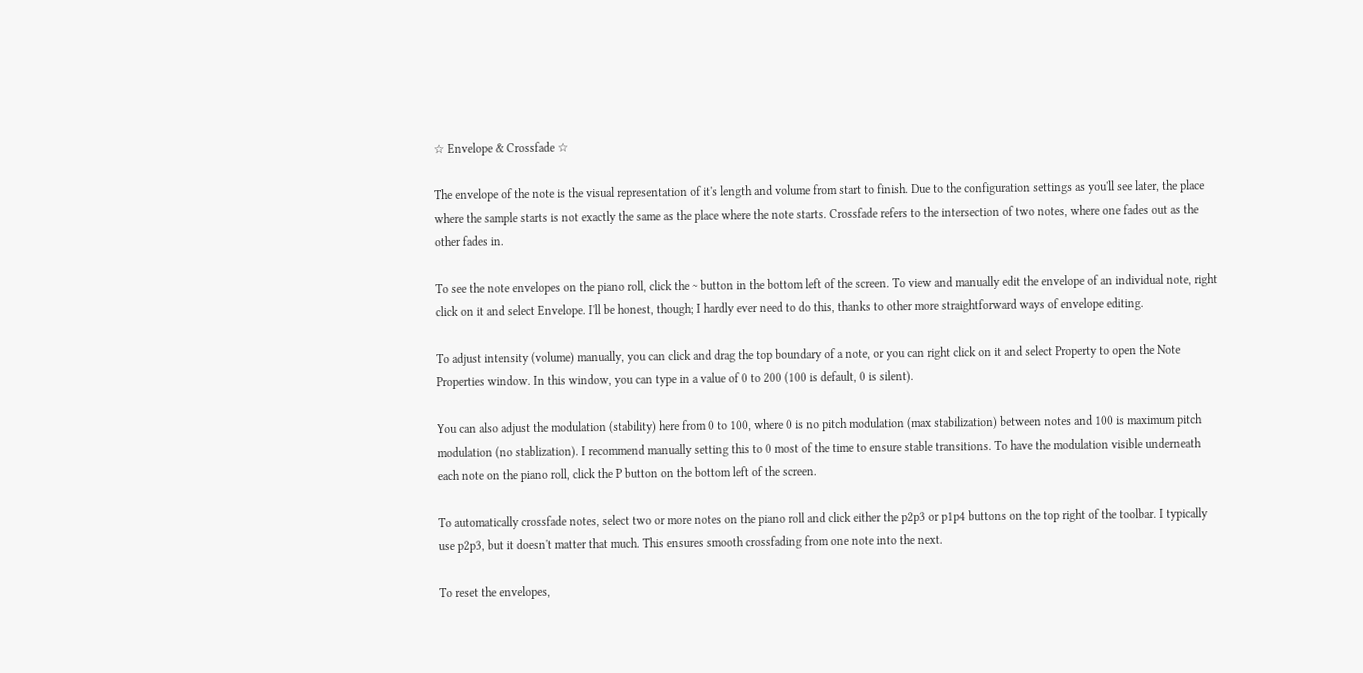☆ Envelope & Crossfade ☆

The envelope of the note is the visual representation of it's length and volume from start to finish. Due to the configuration settings as you'll see later, the place where the sample starts is not exactly the same as the place where the note starts. Crossfade refers to the intersection of two notes, where one fades out as the other fades in.

To see the note envelopes on the piano roll, click the ~ button in the bottom left of the screen. To view and manually edit the envelope of an individual note, right click on it and select Envelope. I'll be honest, though; I hardly ever need to do this, thanks to other more straightforward ways of envelope editing.

To adjust intensity (volume) manually, you can click and drag the top boundary of a note, or you can right click on it and select Property to open the Note Properties window. In this window, you can type in a value of 0 to 200 (100 is default, 0 is silent).

You can also adjust the modulation (stability) here from 0 to 100, where 0 is no pitch modulation (max stabilization) between notes and 100 is maximum pitch modulation (no stablization). I recommend manually setting this to 0 most of the time to ensure stable transitions. To have the modulation visible underneath each note on the piano roll, click the P button on the bottom left of the screen.

To automatically crossfade notes, select two or more notes on the piano roll and click either the p2p3 or p1p4 buttons on the top right of the toolbar. I typically use p2p3, but it doesn't matter that much. This ensures smooth crossfading from one note into the next.

To reset the envelopes,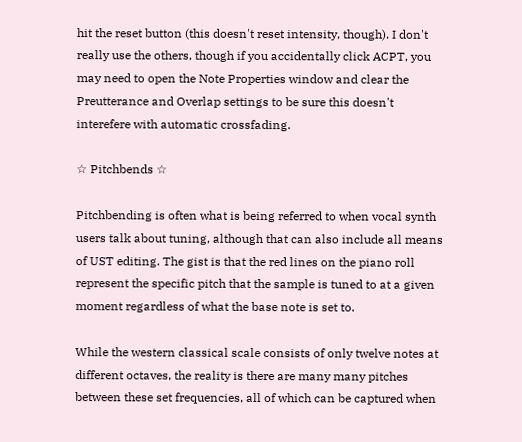hit the reset button (this doesn't reset intensity, though). I don't really use the others, though if you accidentally click ACPT, you may need to open the Note Properties window and clear the Preutterance and Overlap settings to be sure this doesn't interefere with automatic crossfading.

☆ Pitchbends ☆

Pitchbending is often what is being referred to when vocal synth users talk about tuning, although that can also include all means of UST editing. The gist is that the red lines on the piano roll represent the specific pitch that the sample is tuned to at a given moment regardless of what the base note is set to.

While the western classical scale consists of only twelve notes at different octaves, the reality is there are many many pitches between these set frequencies, all of which can be captured when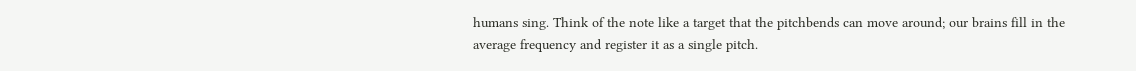humans sing. Think of the note like a target that the pitchbends can move around; our brains fill in the average frequency and register it as a single pitch.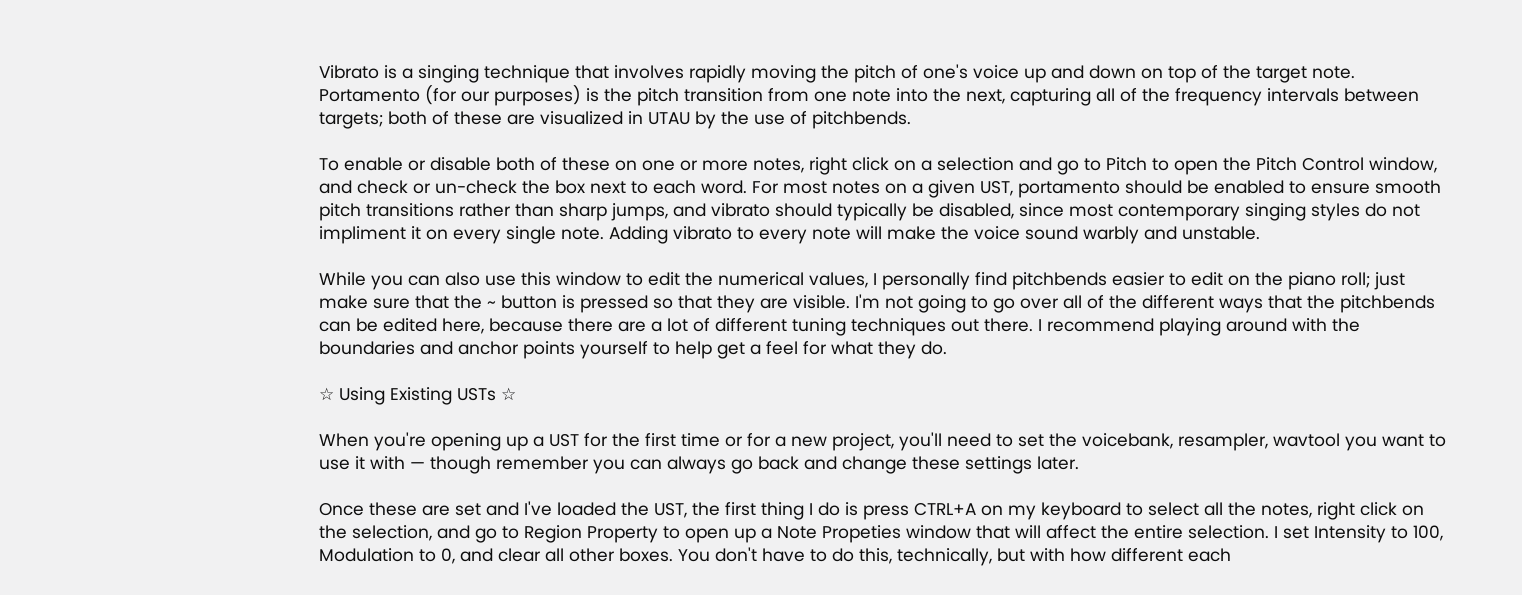Vibrato is a singing technique that involves rapidly moving the pitch of one's voice up and down on top of the target note. Portamento (for our purposes) is the pitch transition from one note into the next, capturing all of the frequency intervals between targets; both of these are visualized in UTAU by the use of pitchbends.

To enable or disable both of these on one or more notes, right click on a selection and go to Pitch to open the Pitch Control window, and check or un-check the box next to each word. For most notes on a given UST, portamento should be enabled to ensure smooth pitch transitions rather than sharp jumps, and vibrato should typically be disabled, since most contemporary singing styles do not impliment it on every single note. Adding vibrato to every note will make the voice sound warbly and unstable.

While you can also use this window to edit the numerical values, I personally find pitchbends easier to edit on the piano roll; just make sure that the ~ button is pressed so that they are visible. I'm not going to go over all of the different ways that the pitchbends can be edited here, because there are a lot of different tuning techniques out there. I recommend playing around with the boundaries and anchor points yourself to help get a feel for what they do.

☆ Using Existing USTs ☆

When you're opening up a UST for the first time or for a new project, you'll need to set the voicebank, resampler, wavtool you want to use it with — though remember you can always go back and change these settings later.

Once these are set and I've loaded the UST, the first thing I do is press CTRL+A on my keyboard to select all the notes, right click on the selection, and go to Region Property to open up a Note Propeties window that will affect the entire selection. I set Intensity to 100, Modulation to 0, and clear all other boxes. You don't have to do this, technically, but with how different each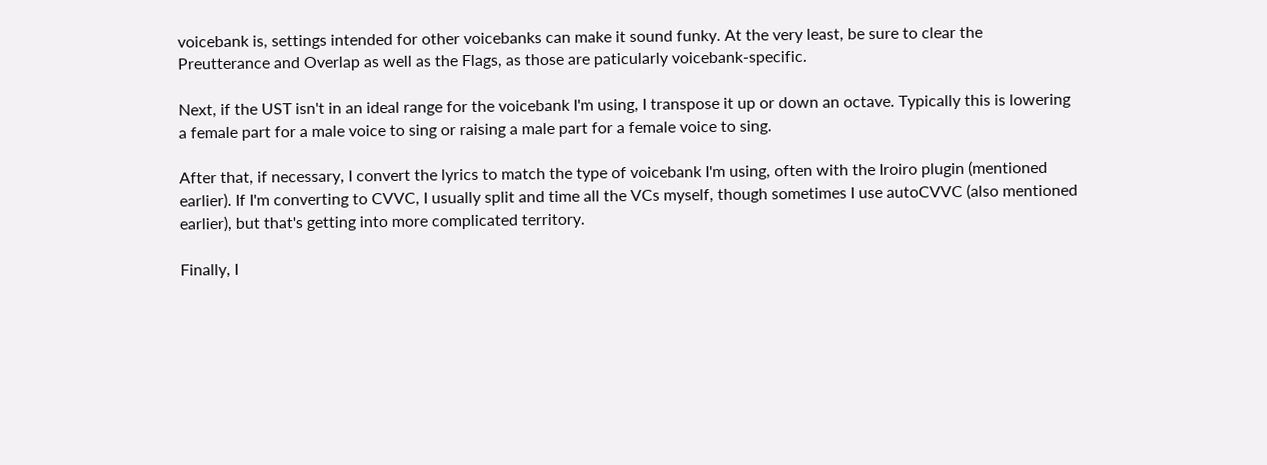voicebank is, settings intended for other voicebanks can make it sound funky. At the very least, be sure to clear the Preutterance and Overlap as well as the Flags, as those are paticularly voicebank-specific.

Next, if the UST isn't in an ideal range for the voicebank I'm using, I transpose it up or down an octave. Typically this is lowering a female part for a male voice to sing or raising a male part for a female voice to sing.

After that, if necessary, I convert the lyrics to match the type of voicebank I'm using, often with the Iroiro plugin (mentioned earlier). If I'm converting to CVVC, I usually split and time all the VCs myself, though sometimes I use autoCVVC (also mentioned earlier), but that's getting into more complicated territory.

Finally, I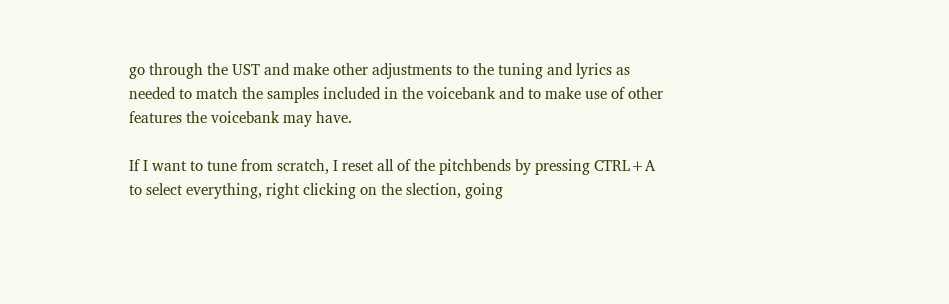go through the UST and make other adjustments to the tuning and lyrics as needed to match the samples included in the voicebank and to make use of other features the voicebank may have.

If I want to tune from scratch, I reset all of the pitchbends by pressing CTRL+A to select everything, right clicking on the slection, going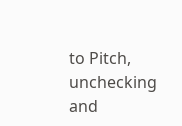to Pitch, unchecking and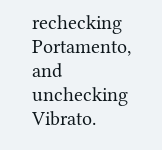rechecking Portamento, and unchecking Vibrato.